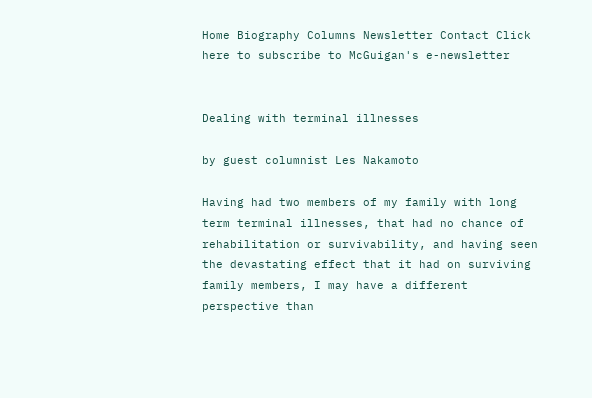Home Biography Columns Newsletter Contact Click here to subscribe to McGuigan's e-newsletter


Dealing with terminal illnesses

by guest columnist Les Nakamoto

Having had two members of my family with long term terminal illnesses, that had no chance of rehabilitation or survivability, and having seen the devastating effect that it had on surviving family members, I may have a different perspective than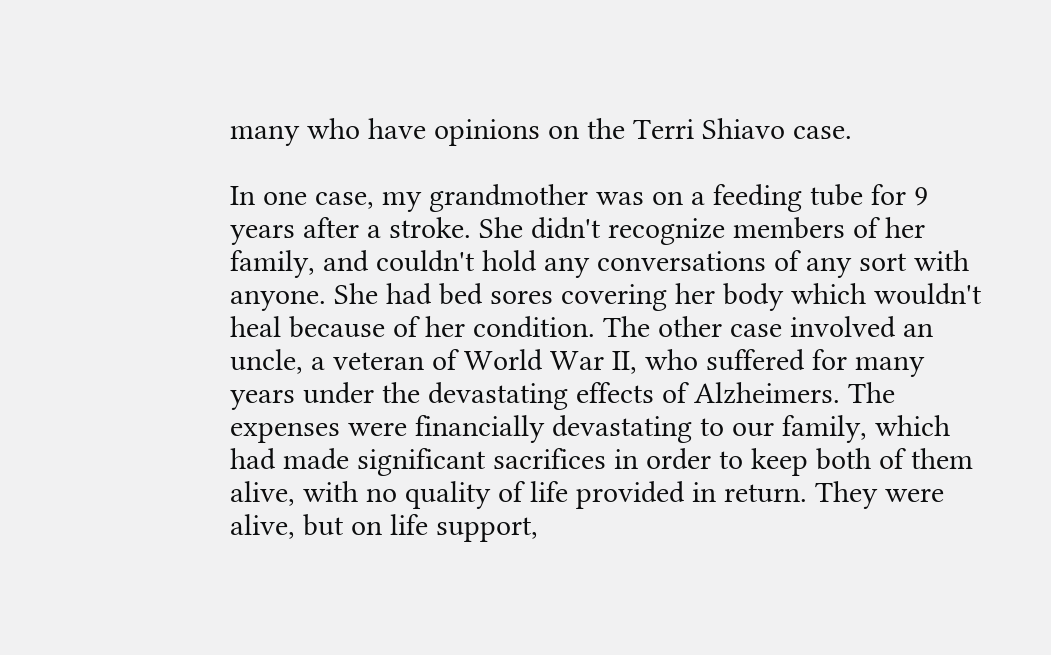many who have opinions on the Terri Shiavo case.

In one case, my grandmother was on a feeding tube for 9 years after a stroke. She didn't recognize members of her family, and couldn't hold any conversations of any sort with anyone. She had bed sores covering her body which wouldn't heal because of her condition. The other case involved an uncle, a veteran of World War II, who suffered for many years under the devastating effects of Alzheimers. The expenses were financially devastating to our family, which had made significant sacrifices in order to keep both of them alive, with no quality of life provided in return. They were alive, but on life support,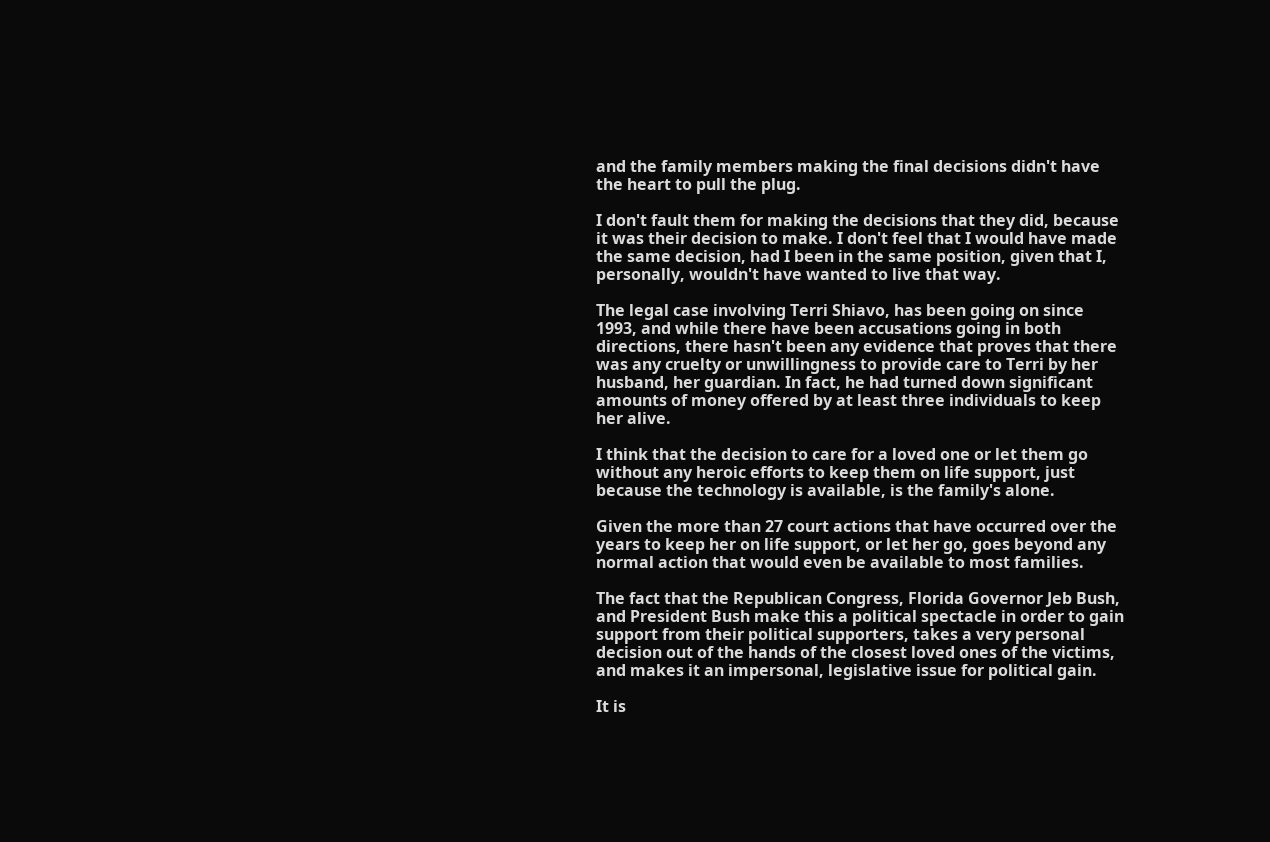and the family members making the final decisions didn't have the heart to pull the plug.

I don't fault them for making the decisions that they did, because it was their decision to make. I don't feel that I would have made the same decision, had I been in the same position, given that I, personally, wouldn't have wanted to live that way.

The legal case involving Terri Shiavo, has been going on since 1993, and while there have been accusations going in both directions, there hasn't been any evidence that proves that there was any cruelty or unwillingness to provide care to Terri by her husband, her guardian. In fact, he had turned down significant amounts of money offered by at least three individuals to keep her alive.

I think that the decision to care for a loved one or let them go without any heroic efforts to keep them on life support, just because the technology is available, is the family's alone.

Given the more than 27 court actions that have occurred over the years to keep her on life support, or let her go, goes beyond any normal action that would even be available to most families.

The fact that the Republican Congress, Florida Governor Jeb Bush, and President Bush make this a political spectacle in order to gain support from their political supporters, takes a very personal decision out of the hands of the closest loved ones of the victims, and makes it an impersonal, legislative issue for political gain.

It is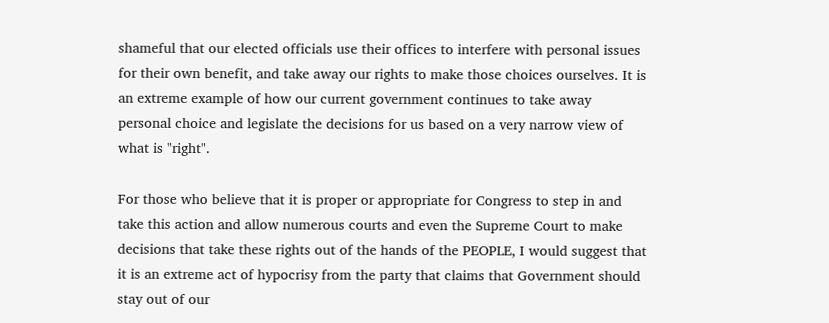shameful that our elected officials use their offices to interfere with personal issues for their own benefit, and take away our rights to make those choices ourselves. It is an extreme example of how our current government continues to take away personal choice and legislate the decisions for us based on a very narrow view of what is "right".

For those who believe that it is proper or appropriate for Congress to step in and take this action and allow numerous courts and even the Supreme Court to make decisions that take these rights out of the hands of the PEOPLE, I would suggest that it is an extreme act of hypocrisy from the party that claims that Government should stay out of our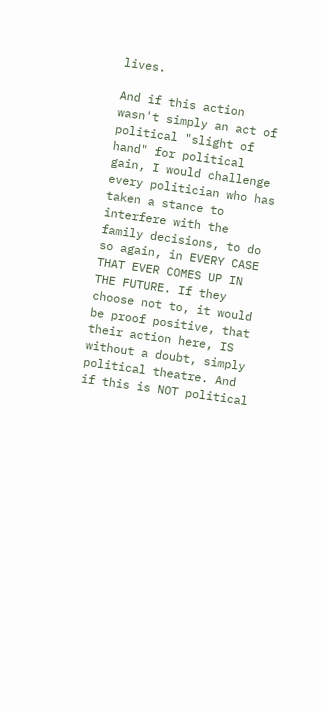lives.

And if this action wasn't simply an act of political "slight of hand" for political gain, I would challenge every politician who has taken a stance to interfere with the family decisions, to do so again, in EVERY CASE THAT EVER COMES UP IN THE FUTURE. If they choose not to, it would be proof positive, that their action here, IS without a doubt, simply political theatre. And if this is NOT political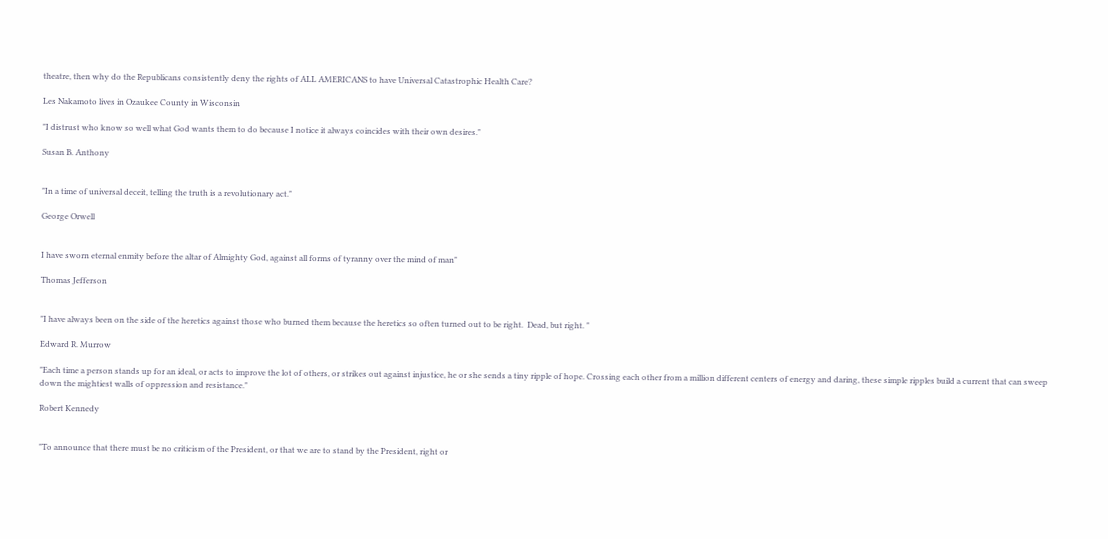theatre, then why do the Republicans consistently deny the rights of ALL AMERICANS to have Universal Catastrophic Health Care?

Les Nakamoto lives in Ozaukee County in Wisconsin

"I distrust who know so well what God wants them to do because I notice it always coincides with their own desires."

Susan B. Anthony


"In a time of universal deceit, telling the truth is a revolutionary act."

George Orwell


I have sworn eternal enmity before the altar of Almighty God, against all forms of tyranny over the mind of man"

Thomas Jefferson


"I have always been on the side of the heretics against those who burned them because the heretics so often turned out to be right.  Dead, but right. "

Edward R. Murrow

"Each time a person stands up for an ideal, or acts to improve the lot of others, or strikes out against injustice, he or she sends a tiny ripple of hope. Crossing each other from a million different centers of energy and daring, these simple ripples build a current that can sweep down the mightiest walls of oppression and resistance."

Robert Kennedy


"To announce that there must be no criticism of the President, or that we are to stand by the President, right or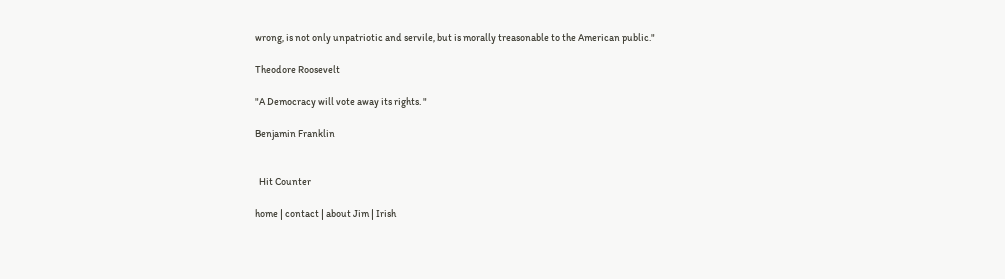wrong, is not only unpatriotic and servile, but is morally treasonable to the American public."

Theodore Roosevelt

"A Democracy will vote away its rights. "

Benjamin Franklin


  Hit Counter

home | contact | about Jim | Irish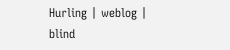Hurling | weblog | blind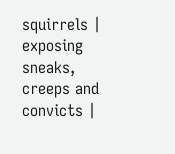squirrels | exposing sneaks, creeps and convicts |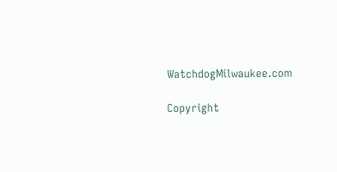WatchdogMilwaukee.com

Copyright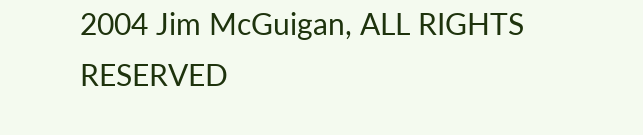2004 Jim McGuigan, ALL RIGHTS RESERVED